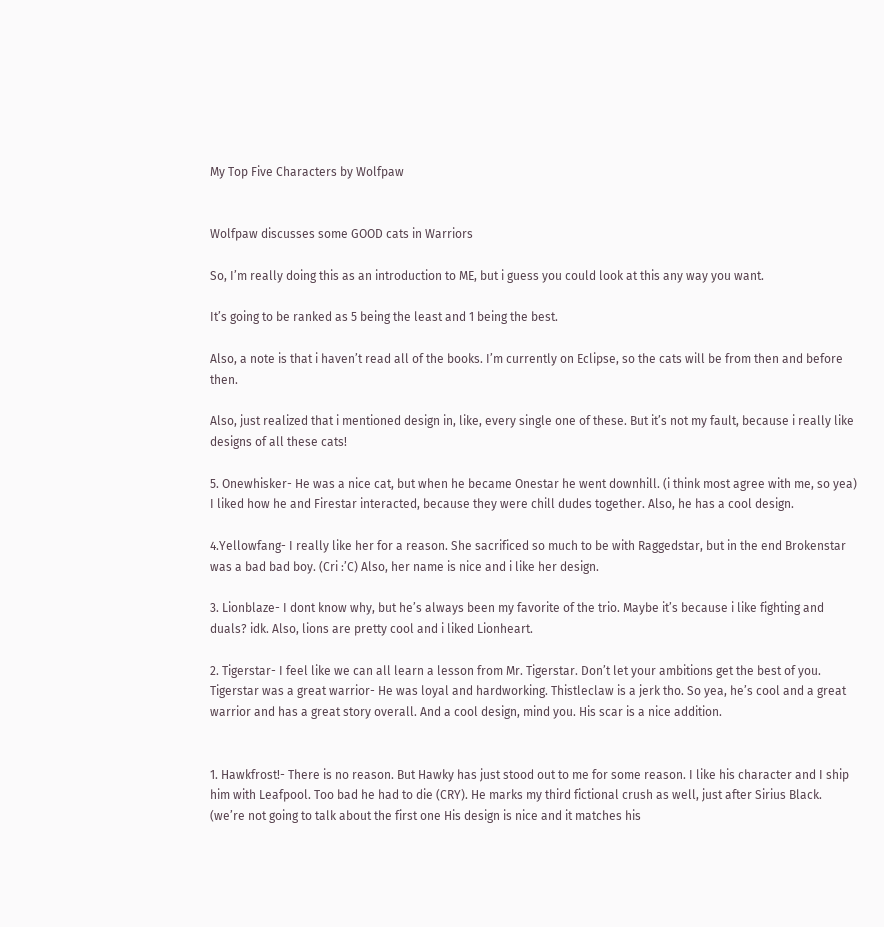My Top Five Characters by Wolfpaw


Wolfpaw discusses some GOOD cats in Warriors

So, I’m really doing this as an introduction to ME, but i guess you could look at this any way you want.

It’s going to be ranked as 5 being the least and 1 being the best.

Also, a note is that i haven’t read all of the books. I’m currently on Eclipse, so the cats will be from then and before then.

Also, just realized that i mentioned design in, like, every single one of these. But it’s not my fault, because i really like designs of all these cats!

5. Onewhisker- He was a nice cat, but when he became Onestar he went downhill. (i think most agree with me, so yea) I liked how he and Firestar interacted, because they were chill dudes together. Also, he has a cool design.

4.Yellowfang- I really like her for a reason. She sacrificed so much to be with Raggedstar, but in the end Brokenstar was a bad bad boy. (Cri :’C) Also, her name is nice and i like her design.

3. Lionblaze- I dont know why, but he’s always been my favorite of the trio. Maybe it’s because i like fighting and duals? idk. Also, lions are pretty cool and i liked Lionheart.

2. Tigerstar- I feel like we can all learn a lesson from Mr. Tigerstar. Don’t let your ambitions get the best of you. Tigerstar was a great warrior- He was loyal and hardworking. Thistleclaw is a jerk tho. So yea, he’s cool and a great warrior and has a great story overall. And a cool design, mind you. His scar is a nice addition.


1. Hawkfrost!- There is no reason. But Hawky has just stood out to me for some reason. I like his character and I ship him with Leafpool. Too bad he had to die (CRY). He marks my third fictional crush as well, just after Sirius Black. (we’re not going to talk about the first one His design is nice and it matches his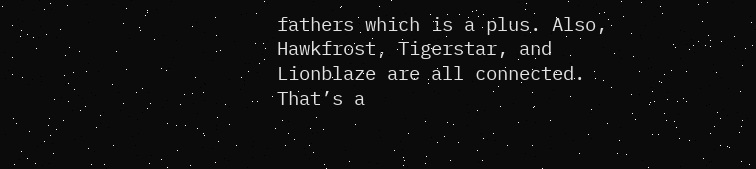fathers which is a plus. Also, Hawkfrost, Tigerstar, and Lionblaze are all connected. That’s a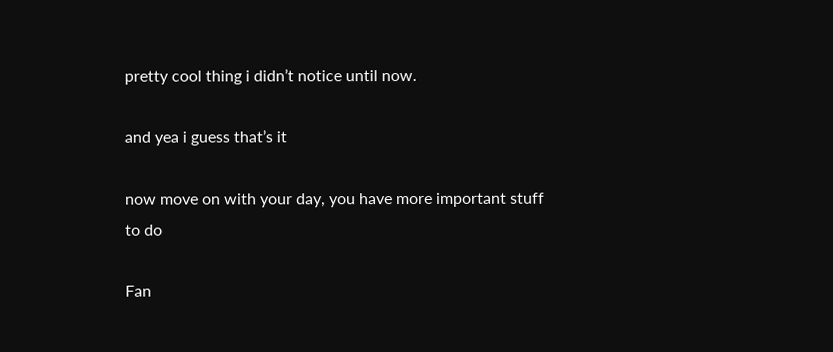pretty cool thing i didn’t notice until now.

and yea i guess that’s it

now move on with your day, you have more important stuff to do

Fan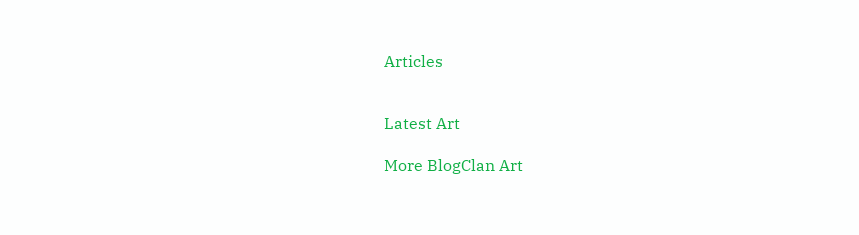Articles


Latest Art

More BlogClan Art